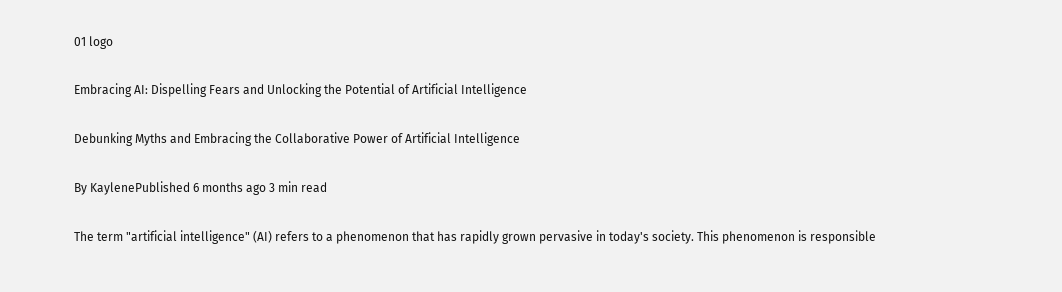01 logo

Embracing AI: Dispelling Fears and Unlocking the Potential of Artificial Intelligence

Debunking Myths and Embracing the Collaborative Power of Artificial Intelligence

By KaylenePublished 6 months ago 3 min read

The term "artificial intelligence" (AI) refers to a phenomenon that has rapidly grown pervasive in today's society. This phenomenon is responsible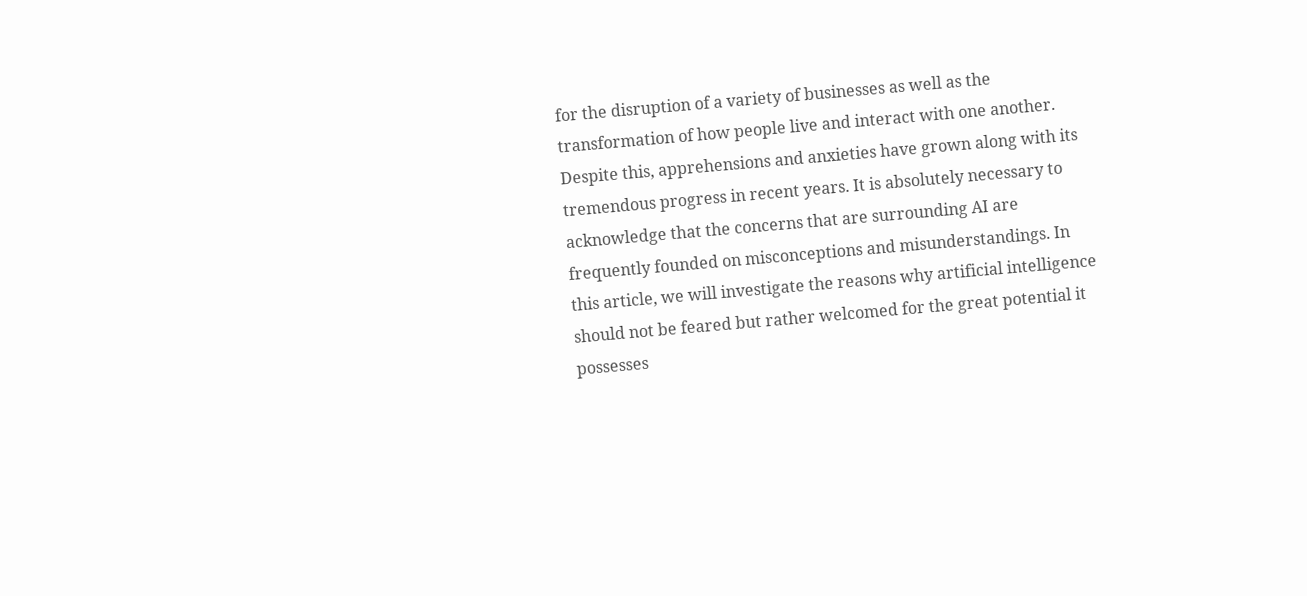for the disruption of a variety of businesses as well as the transformation of how people live and interact with one another. Despite this, apprehensions and anxieties have grown along with its tremendous progress in recent years. It is absolutely necessary to acknowledge that the concerns that are surrounding AI are frequently founded on misconceptions and misunderstandings. In this article, we will investigate the reasons why artificial intelligence should not be feared but rather welcomed for the great potential it possesses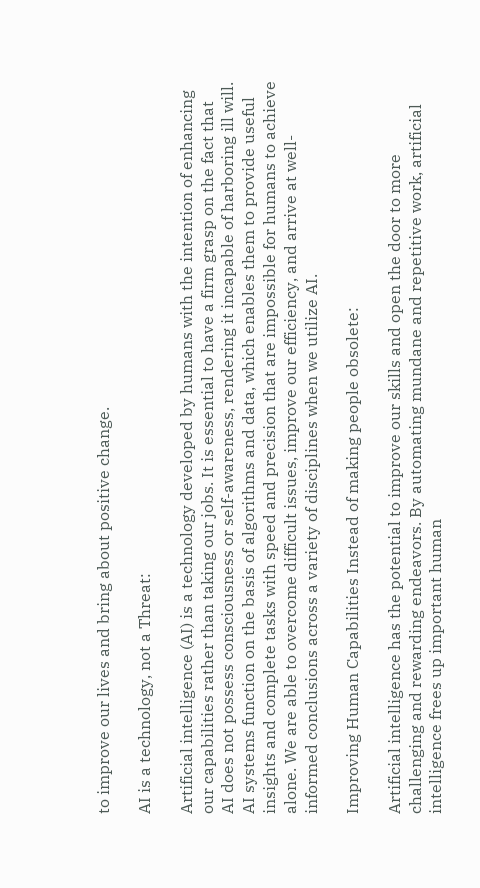to improve our lives and bring about positive change.

AI is a technology, not a Threat:

Artificial intelligence (AI) is a technology developed by humans with the intention of enhancing our capabilities rather than taking our jobs. It is essential to have a firm grasp on the fact that AI does not possess consciousness or self-awareness, rendering it incapable of harboring ill will. AI systems function on the basis of algorithms and data, which enables them to provide useful insights and complete tasks with speed and precision that are impossible for humans to achieve alone. We are able to overcome difficult issues, improve our efficiency, and arrive at well-informed conclusions across a variety of disciplines when we utilize AI.

Improving Human Capabilities Instead of making people obsolete:

Artificial intelligence has the potential to improve our skills and open the door to more challenging and rewarding endeavors. By automating mundane and repetitive work, artificial intelligence frees up important human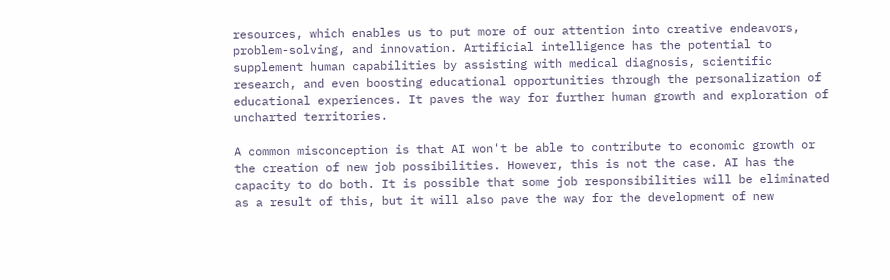resources, which enables us to put more of our attention into creative endeavors, problem-solving, and innovation. Artificial intelligence has the potential to supplement human capabilities by assisting with medical diagnosis, scientific research, and even boosting educational opportunities through the personalization of educational experiences. It paves the way for further human growth and exploration of uncharted territories.

A common misconception is that AI won't be able to contribute to economic growth or the creation of new job possibilities. However, this is not the case. AI has the capacity to do both. It is possible that some job responsibilities will be eliminated as a result of this, but it will also pave the way for the development of new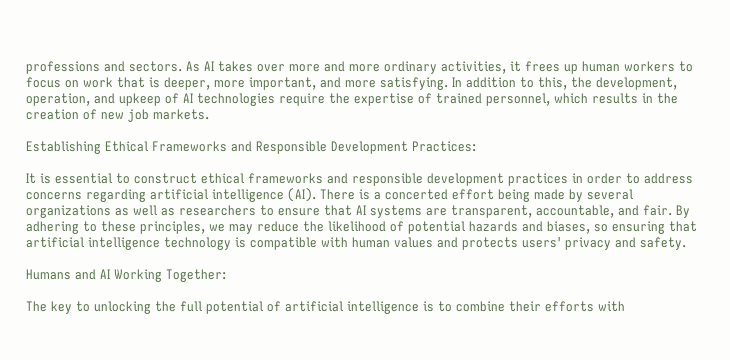professions and sectors. As AI takes over more and more ordinary activities, it frees up human workers to focus on work that is deeper, more important, and more satisfying. In addition to this, the development, operation, and upkeep of AI technologies require the expertise of trained personnel, which results in the creation of new job markets.

Establishing Ethical Frameworks and Responsible Development Practices:

It is essential to construct ethical frameworks and responsible development practices in order to address concerns regarding artificial intelligence (AI). There is a concerted effort being made by several organizations as well as researchers to ensure that AI systems are transparent, accountable, and fair. By adhering to these principles, we may reduce the likelihood of potential hazards and biases, so ensuring that artificial intelligence technology is compatible with human values and protects users' privacy and safety.

Humans and AI Working Together:

The key to unlocking the full potential of artificial intelligence is to combine their efforts with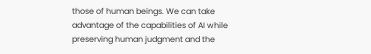those of human beings. We can take advantage of the capabilities of AI while preserving human judgment and the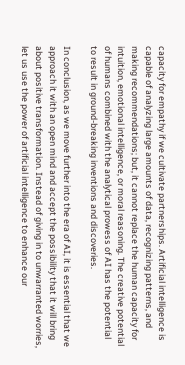capacity for empathy if we cultivate partnerships. Artificial intelligence is capable of analyzing large amounts of data, recognizing patterns, and making recommendations; but, it cannot replace the human capacity for intuition, emotional intelligence, or moral reasoning. The creative potential of humans combined with the analytical prowess of AI has the potential to result in ground-breaking inventions and discoveries.

In conclusion, as we move further into the era of AI, it is essential that we approach it with an open mind and accept the possibility that it will bring about positive transformation. Instead of giving in to unwarranted worries, let us use the power of artificial intelligence to enhance our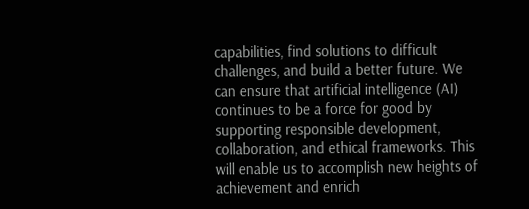capabilities, find solutions to difficult challenges, and build a better future. We can ensure that artificial intelligence (AI) continues to be a force for good by supporting responsible development, collaboration, and ethical frameworks. This will enable us to accomplish new heights of achievement and enrich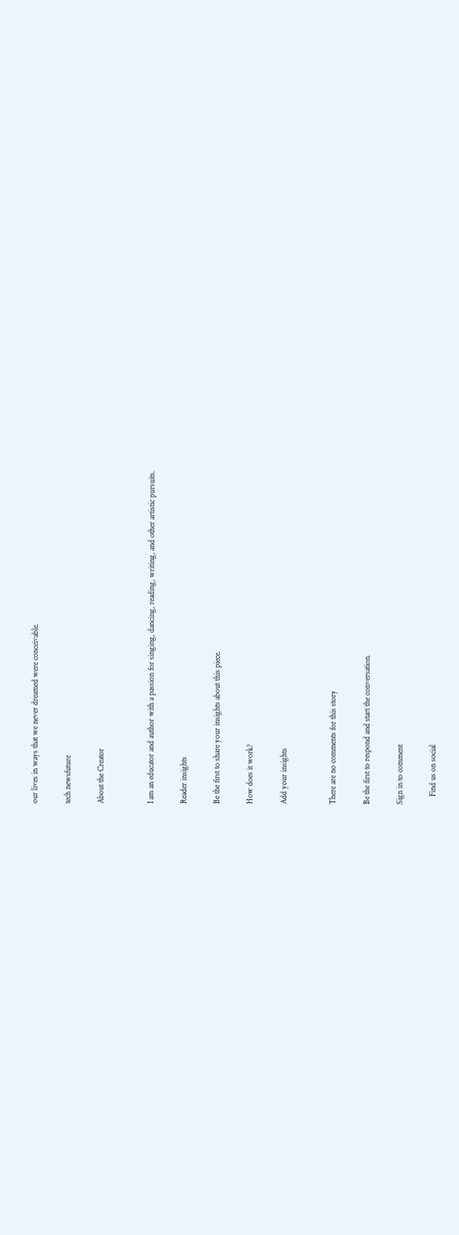our lives in ways that we never dreamed were conceivable.

tech newsfuture

About the Creator


I am an educator and author with a passion for singing, dancing, reading, writing, and other artistic pursuits.

Reader insights

Be the first to share your insights about this piece.

How does it work?

Add your insights


There are no comments for this story

Be the first to respond and start the conversation.

Sign in to comment

    Find us on social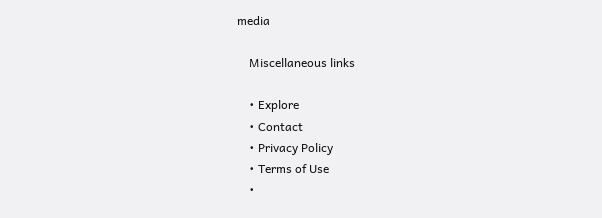media

    Miscellaneous links

    • Explore
    • Contact
    • Privacy Policy
    • Terms of Use
    •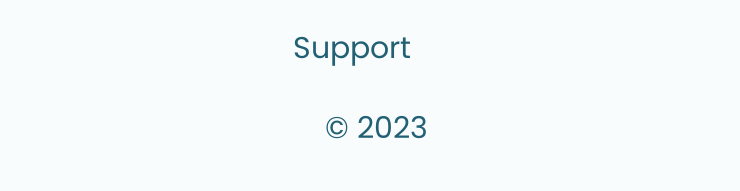Support

    © 2023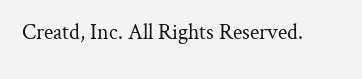Creatd, Inc. All Rights Reserved.